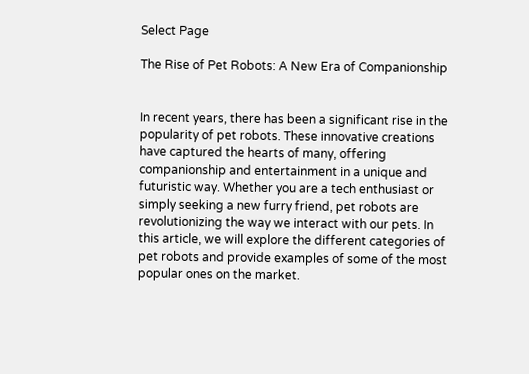Select Page

The Rise of Pet Robots: A New Era of Companionship


In recent years, there has been a significant rise in the popularity of pet robots. These innovative creations have captured the hearts of many, offering companionship and entertainment in a unique and futuristic way. Whether you are a tech enthusiast or simply seeking a new furry friend, pet robots are revolutionizing the way we interact with our pets. In this article, we will explore the different categories of pet robots and provide examples of some of the most popular ones on the market.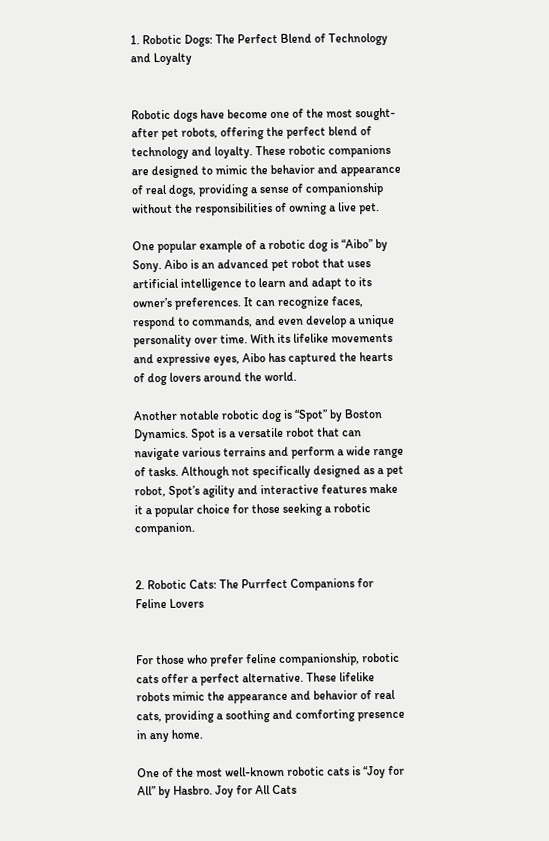1. Robotic Dogs: The Perfect Blend of Technology and Loyalty


Robotic dogs have become one of the most sought-after pet robots, offering the perfect blend of technology and loyalty. These robotic companions are designed to mimic the behavior and appearance of real dogs, providing a sense of companionship without the responsibilities of owning a live pet.

One popular example of a robotic dog is “Aibo” by Sony. Aibo is an advanced pet robot that uses artificial intelligence to learn and adapt to its owner’s preferences. It can recognize faces, respond to commands, and even develop a unique personality over time. With its lifelike movements and expressive eyes, Aibo has captured the hearts of dog lovers around the world.

Another notable robotic dog is “Spot” by Boston Dynamics. Spot is a versatile robot that can navigate various terrains and perform a wide range of tasks. Although not specifically designed as a pet robot, Spot’s agility and interactive features make it a popular choice for those seeking a robotic companion.


2. Robotic Cats: The Purrfect Companions for Feline Lovers


For those who prefer feline companionship, robotic cats offer a perfect alternative. These lifelike robots mimic the appearance and behavior of real cats, providing a soothing and comforting presence in any home.

One of the most well-known robotic cats is “Joy for All” by Hasbro. Joy for All Cats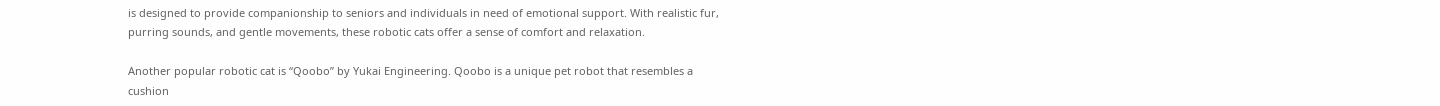is designed to provide companionship to seniors and individuals in need of emotional support. With realistic fur, purring sounds, and gentle movements, these robotic cats offer a sense of comfort and relaxation.

Another popular robotic cat is “Qoobo” by Yukai Engineering. Qoobo is a unique pet robot that resembles a cushion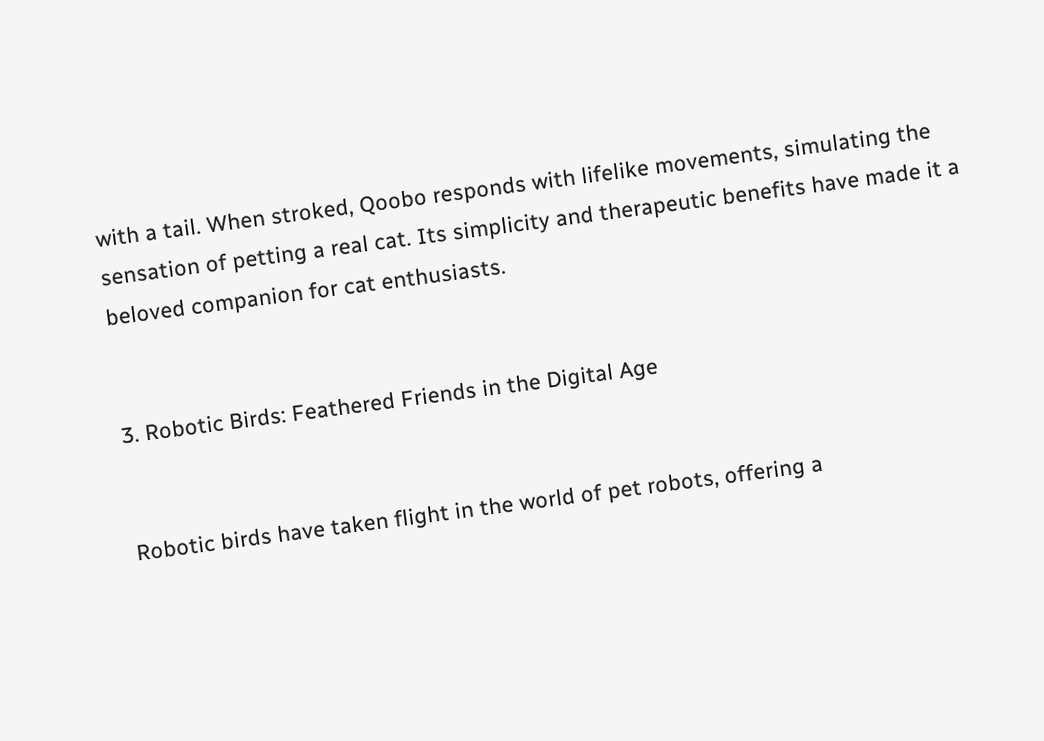with a tail. When stroked, Qoobo responds with lifelike movements, simulating the sensation of petting a real cat. Its simplicity and therapeutic benefits have made it a beloved companion for cat enthusiasts.


3. Robotic Birds: Feathered Friends in the Digital Age


Robotic birds have taken flight in the world of pet robots, offering a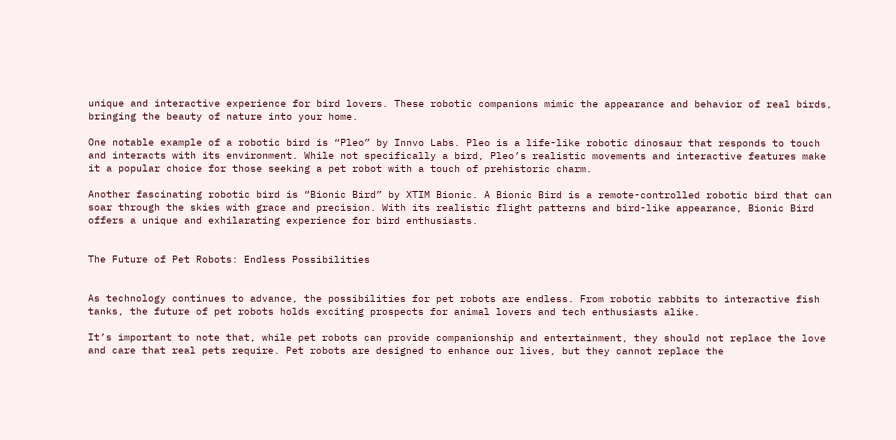unique and interactive experience for bird lovers. These robotic companions mimic the appearance and behavior of real birds, bringing the beauty of nature into your home.

One notable example of a robotic bird is “Pleo” by Innvo Labs. Pleo is a life-like robotic dinosaur that responds to touch and interacts with its environment. While not specifically a bird, Pleo’s realistic movements and interactive features make it a popular choice for those seeking a pet robot with a touch of prehistoric charm.

Another fascinating robotic bird is “Bionic Bird” by XTIM Bionic. A Bionic Bird is a remote-controlled robotic bird that can soar through the skies with grace and precision. With its realistic flight patterns and bird-like appearance, Bionic Bird offers a unique and exhilarating experience for bird enthusiasts.


The Future of Pet Robots: Endless Possibilities


As technology continues to advance, the possibilities for pet robots are endless. From robotic rabbits to interactive fish tanks, the future of pet robots holds exciting prospects for animal lovers and tech enthusiasts alike.

It’s important to note that, while pet robots can provide companionship and entertainment, they should not replace the love and care that real pets require. Pet robots are designed to enhance our lives, but they cannot replace the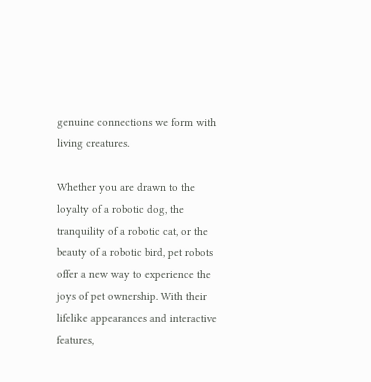genuine connections we form with living creatures.

Whether you are drawn to the loyalty of a robotic dog, the tranquility of a robotic cat, or the beauty of a robotic bird, pet robots offer a new way to experience the joys of pet ownership. With their lifelike appearances and interactive features,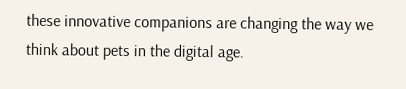these innovative companions are changing the way we think about pets in the digital age.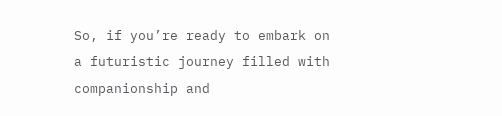So, if you’re ready to embark on a futuristic journey filled with companionship and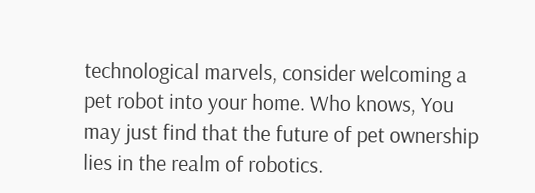technological marvels, consider welcoming a pet robot into your home. Who knows, You may just find that the future of pet ownership lies in the realm of robotics.